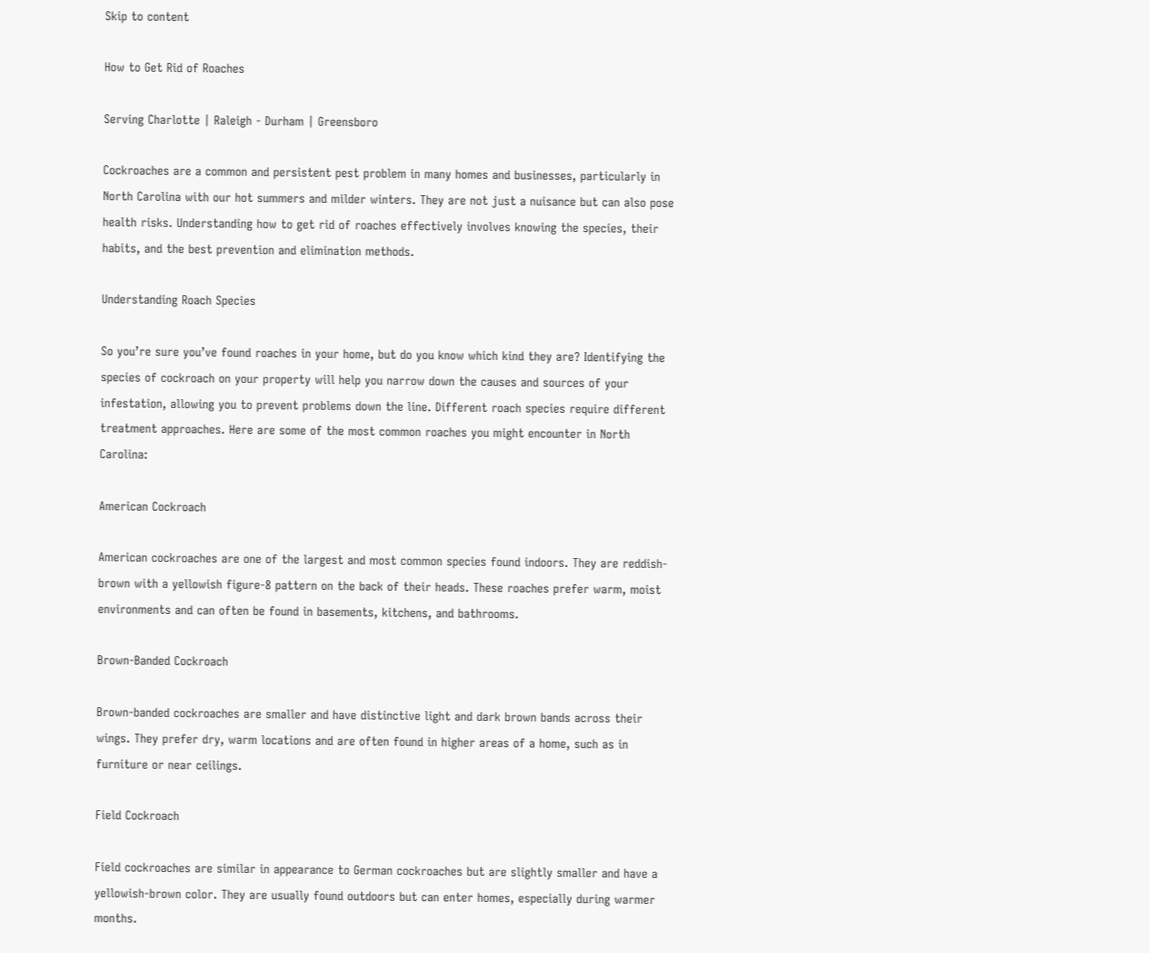Skip to content

How to Get Rid of Roaches

Serving Charlotte | Raleigh - Durham | Greensboro

Cockroaches are a common and persistent pest problem in many homes and businesses, particularly in North Carolina with our hot summers and milder winters. They are not just a nuisance but can also pose health risks. Understanding how to get rid of roaches effectively involves knowing the species, their habits, and the best prevention and elimination methods.

Understanding Roach Species

So you’re sure you’ve found roaches in your home, but do you know which kind they are? Identifying the species of cockroach on your property will help you narrow down the causes and sources of your infestation, allowing you to prevent problems down the line. Different roach species require different treatment approaches. Here are some of the most common roaches you might encounter in North Carolina:

American Cockroach

American cockroaches are one of the largest and most common species found indoors. They are reddish-brown with a yellowish figure-8 pattern on the back of their heads. These roaches prefer warm, moist environments and can often be found in basements, kitchens, and bathrooms.

Brown-Banded Cockroach

Brown-banded cockroaches are smaller and have distinctive light and dark brown bands across their wings. They prefer dry, warm locations and are often found in higher areas of a home, such as in furniture or near ceilings.

Field Cockroach

Field cockroaches are similar in appearance to German cockroaches but are slightly smaller and have a yellowish-brown color. They are usually found outdoors but can enter homes, especially during warmer months.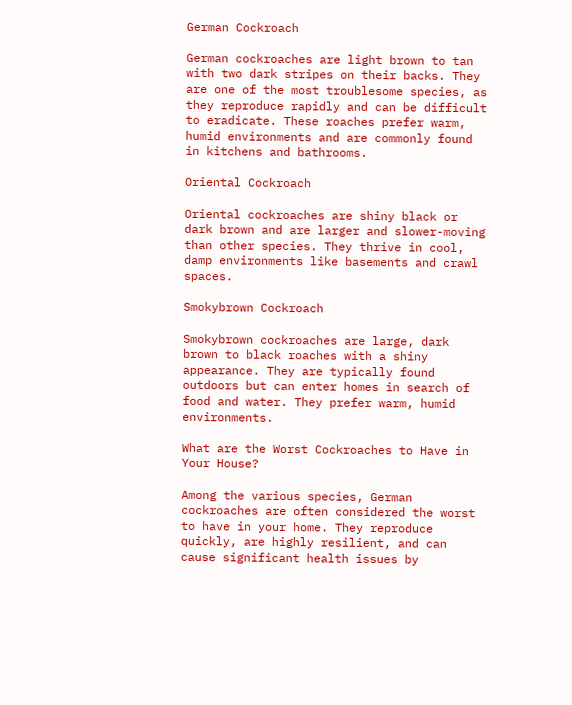German Cockroach

German cockroaches are light brown to tan with two dark stripes on their backs. They are one of the most troublesome species, as they reproduce rapidly and can be difficult to eradicate. These roaches prefer warm, humid environments and are commonly found in kitchens and bathrooms.

Oriental Cockroach

Oriental cockroaches are shiny black or dark brown and are larger and slower-moving than other species. They thrive in cool, damp environments like basements and crawl spaces.

Smokybrown Cockroach

Smokybrown cockroaches are large, dark brown to black roaches with a shiny appearance. They are typically found outdoors but can enter homes in search of food and water. They prefer warm, humid environments.

What are the Worst Cockroaches to Have in Your House?

Among the various species, German cockroaches are often considered the worst to have in your home. They reproduce quickly, are highly resilient, and can cause significant health issues by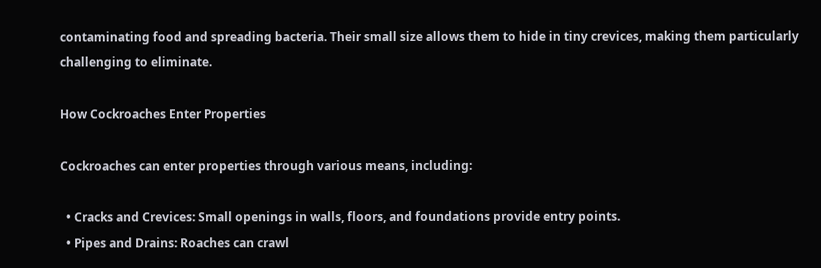contaminating food and spreading bacteria. Their small size allows them to hide in tiny crevices, making them particularly challenging to eliminate.

How Cockroaches Enter Properties

Cockroaches can enter properties through various means, including:

  • Cracks and Crevices: Small openings in walls, floors, and foundations provide entry points.
  • Pipes and Drains: Roaches can crawl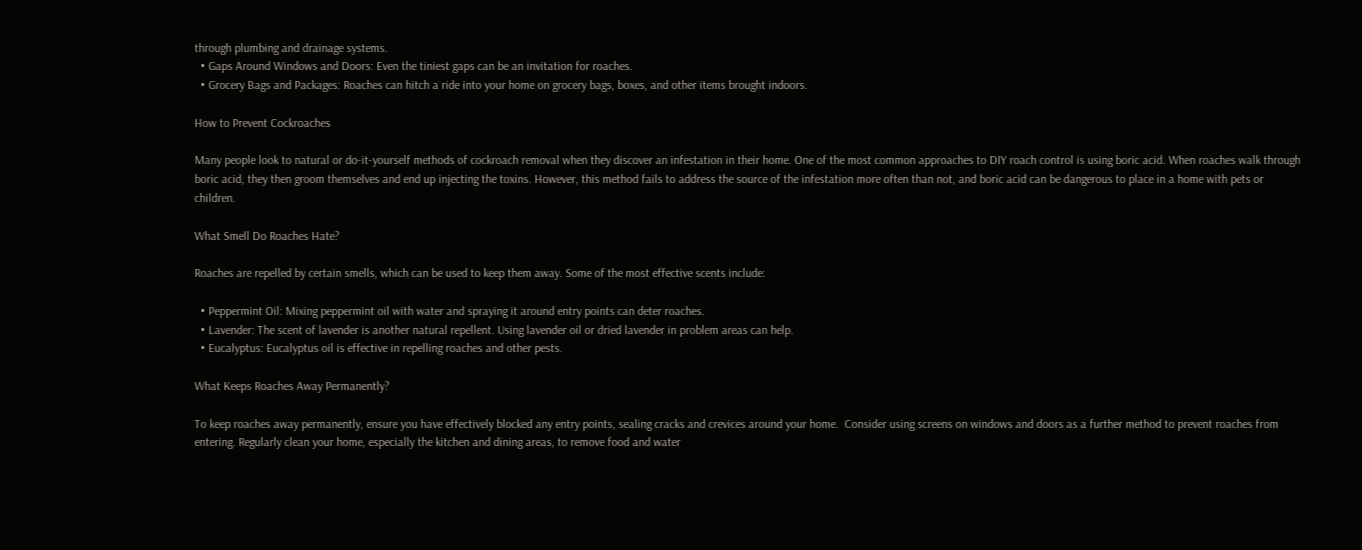through plumbing and drainage systems.
  • Gaps Around Windows and Doors: Even the tiniest gaps can be an invitation for roaches.
  • Grocery Bags and Packages: Roaches can hitch a ride into your home on grocery bags, boxes, and other items brought indoors.

How to Prevent Cockroaches

Many people look to natural or do-it-yourself methods of cockroach removal when they discover an infestation in their home. One of the most common approaches to DIY roach control is using boric acid. When roaches walk through boric acid, they then groom themselves and end up injecting the toxins. However, this method fails to address the source of the infestation more often than not, and boric acid can be dangerous to place in a home with pets or children.

What Smell Do Roaches Hate?

Roaches are repelled by certain smells, which can be used to keep them away. Some of the most effective scents include:

  • Peppermint Oil: Mixing peppermint oil with water and spraying it around entry points can deter roaches.
  • Lavender: The scent of lavender is another natural repellent. Using lavender oil or dried lavender in problem areas can help.
  • Eucalyptus: Eucalyptus oil is effective in repelling roaches and other pests.

What Keeps Roaches Away Permanently?

To keep roaches away permanently, ensure you have effectively blocked any entry points, sealing cracks and crevices around your home.  Consider using screens on windows and doors as a further method to prevent roaches from entering. Regularly clean your home, especially the kitchen and dining areas, to remove food and water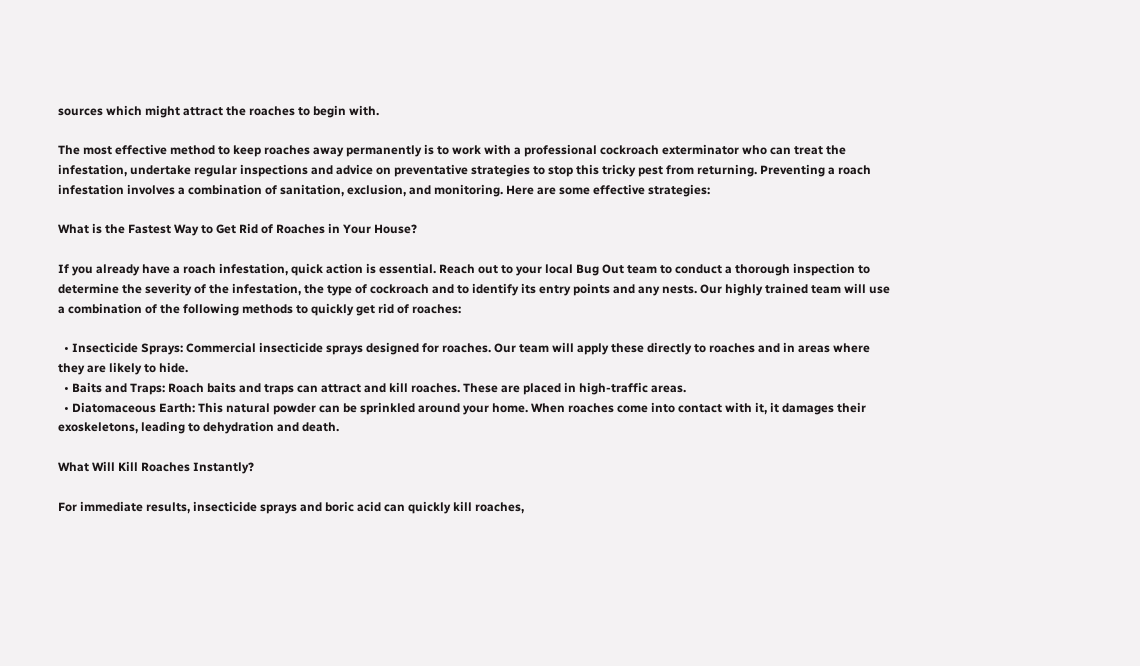sources which might attract the roaches to begin with.

The most effective method to keep roaches away permanently is to work with a professional cockroach exterminator who can treat the infestation, undertake regular inspections and advice on preventative strategies to stop this tricky pest from returning. Preventing a roach infestation involves a combination of sanitation, exclusion, and monitoring. Here are some effective strategies:

What is the Fastest Way to Get Rid of Roaches in Your House?

If you already have a roach infestation, quick action is essential. Reach out to your local Bug Out team to conduct a thorough inspection to determine the severity of the infestation, the type of cockroach and to identify its entry points and any nests. Our highly trained team will use a combination of the following methods to quickly get rid of roaches:

  • Insecticide Sprays: Commercial insecticide sprays designed for roaches. Our team will apply these directly to roaches and in areas where they are likely to hide.
  • Baits and Traps: Roach baits and traps can attract and kill roaches. These are placed in high-traffic areas.
  • Diatomaceous Earth: This natural powder can be sprinkled around your home. When roaches come into contact with it, it damages their exoskeletons, leading to dehydration and death.

What Will Kill Roaches Instantly?

For immediate results, insecticide sprays and boric acid can quickly kill roaches,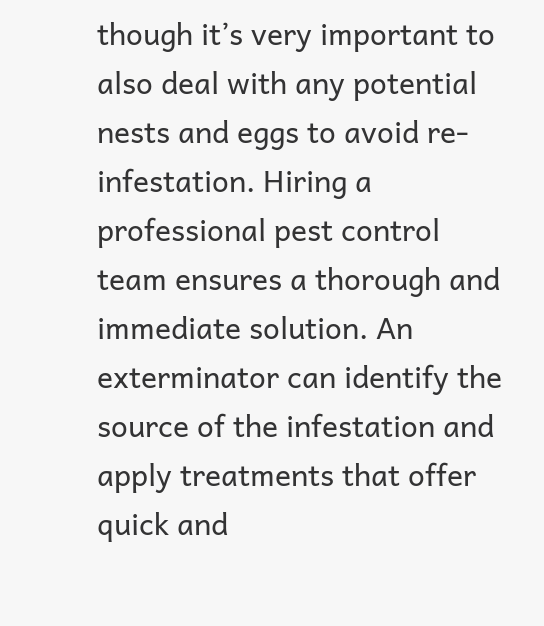though it’s very important to also deal with any potential nests and eggs to avoid re-infestation. Hiring a professional pest control team ensures a thorough and immediate solution. An exterminator can identify the source of the infestation and apply treatments that offer quick and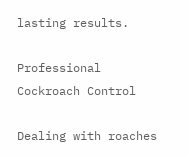lasting results.

Professional Cockroach Control

Dealing with roaches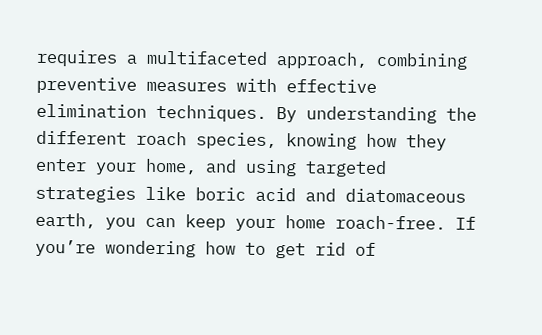requires a multifaceted approach, combining preventive measures with effective elimination techniques. By understanding the different roach species, knowing how they enter your home, and using targeted strategies like boric acid and diatomaceous earth, you can keep your home roach-free. If you’re wondering how to get rid of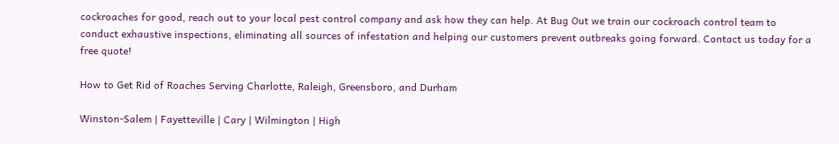cockroaches for good, reach out to your local pest control company and ask how they can help. At Bug Out we train our cockroach control team to conduct exhaustive inspections, eliminating all sources of infestation and helping our customers prevent outbreaks going forward. Contact us today for a free quote!

How to Get Rid of Roaches Serving Charlotte, Raleigh, Greensboro, and Durham

Winston-Salem | Fayetteville | Cary | Wilmington | High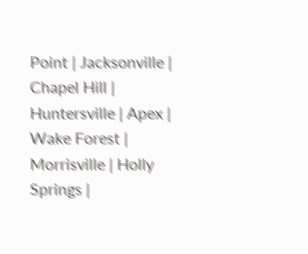Point | Jacksonville | Chapel Hill | Huntersville | Apex | Wake Forest | Morrisville | Holly Springs |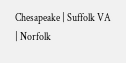Chesapeake | Suffolk VA | Norfolk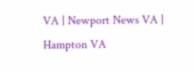VA | Newport News VA | Hampton VA